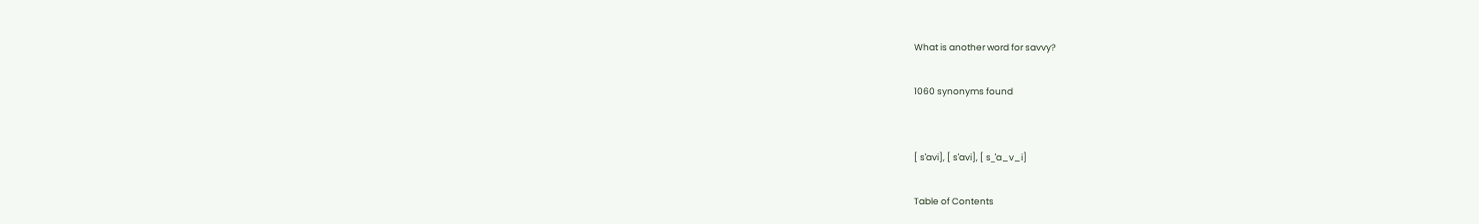What is another word for savvy?

1060 synonyms found


[ sˈavi], [ sˈavi], [ s_ˈa_v_i]

Table of Contents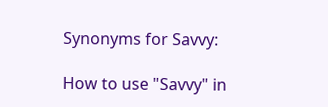Synonyms for Savvy:

How to use "Savvy" in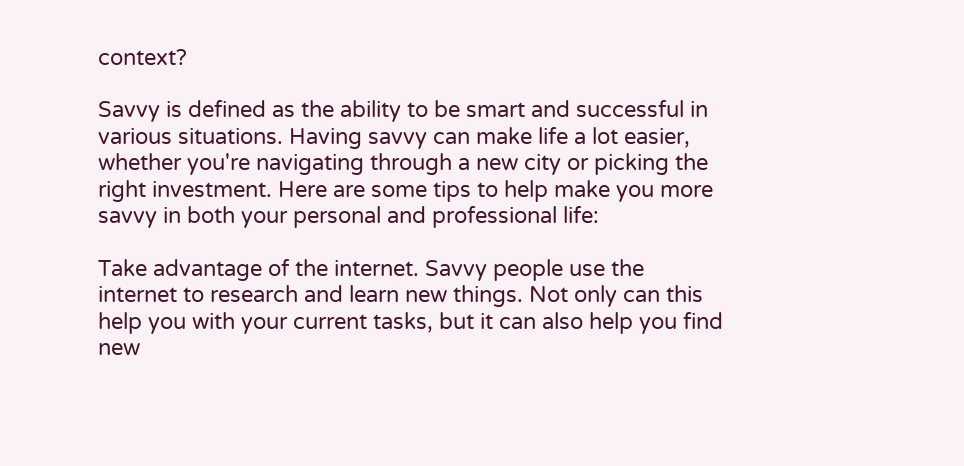context?

Savvy is defined as the ability to be smart and successful in various situations. Having savvy can make life a lot easier, whether you're navigating through a new city or picking the right investment. Here are some tips to help make you more savvy in both your personal and professional life:

Take advantage of the internet. Savvy people use the internet to research and learn new things. Not only can this help you with your current tasks, but it can also help you find new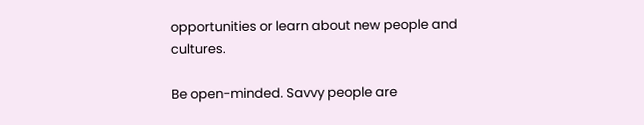opportunities or learn about new people and cultures.

Be open-minded. Savvy people are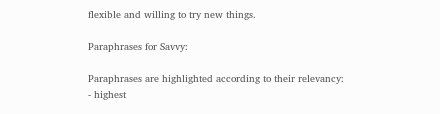flexible and willing to try new things.

Paraphrases for Savvy:

Paraphrases are highlighted according to their relevancy:
- highest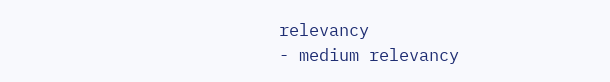relevancy
- medium relevancy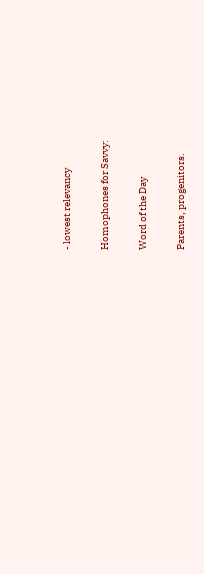- lowest relevancy

Homophones for Savvy:

Word of the Day

Parents, progenitors.